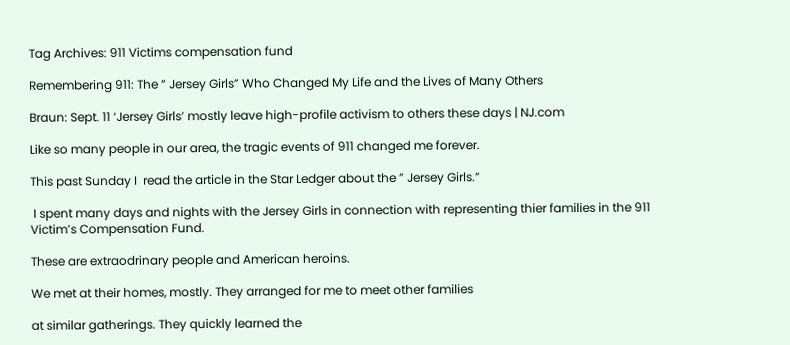Tag Archives: 911 Victims compensation fund

Remembering 911: The ” Jersey Girls” Who Changed My Life and the Lives of Many Others

Braun: Sept. 11 ‘Jersey Girls’ mostly leave high-profile activism to others these days | NJ.com

Like so many people in our area, the tragic events of 911 changed me forever.

This past Sunday I  read the article in the Star Ledger about the ” Jersey Girls.”

 I spent many days and nights with the Jersey Girls in connection with representing thier families in the 911 Victim’s Compensation Fund.

These are extraodrinary people and American heroins.

We met at their homes, mostly. They arranged for me to meet other families

at similar gatherings. They quickly learned the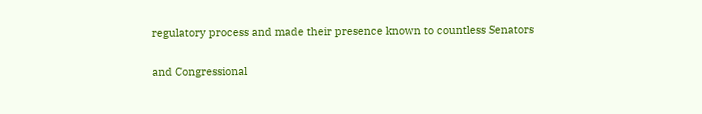regulatory process and made their presence known to countless Senators

and Congressional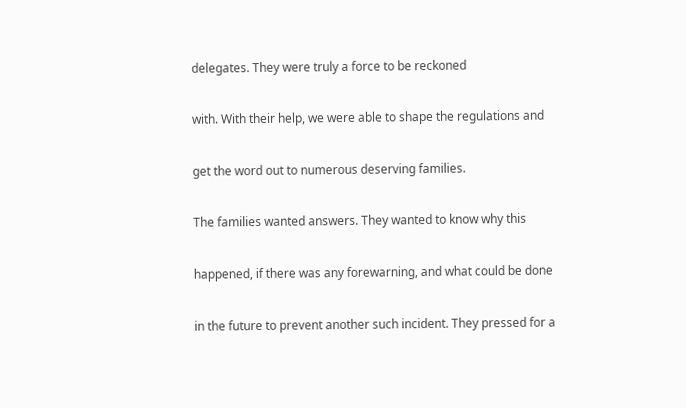delegates. They were truly a force to be reckoned

with. With their help, we were able to shape the regulations and

get the word out to numerous deserving families.

The families wanted answers. They wanted to know why this

happened, if there was any forewarning, and what could be done

in the future to prevent another such incident. They pressed for a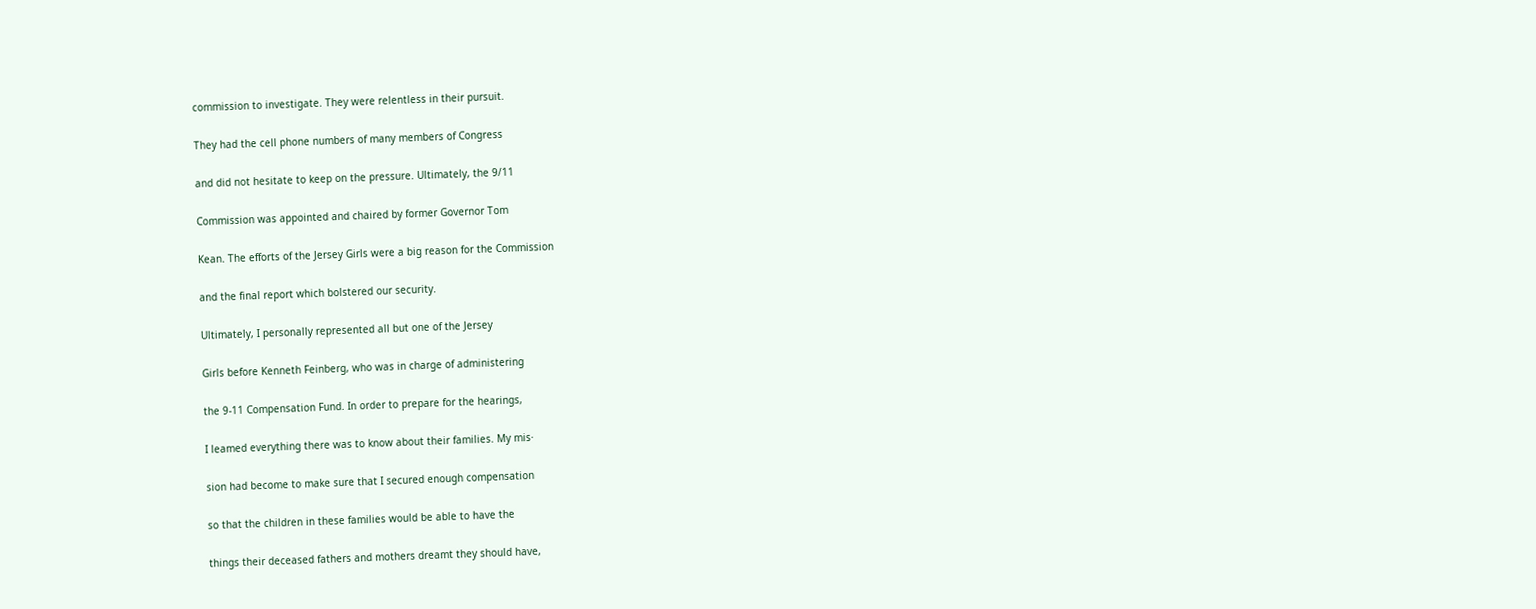commission to investigate. They were relentless in their pursuit.

They had the cell phone numbers of many members of Congress

and did not hesitate to keep on the pressure. Ultimately, the 9/11

Commission was appointed and chaired by former Governor Tom

Kean. The efforts of the Jersey Girls were a big reason for the Commission

and the final report which bolstered our security.

Ultimately, I personally represented all but one of the Jersey

Girls before Kenneth Feinberg, who was in charge of administering

the 9-11 Compensation Fund. In order to prepare for the hearings,

I leamed everything there was to know about their families. My mis·

sion had become to make sure that I secured enough compensation

so that the children in these families would be able to have the

things their deceased fathers and mothers dreamt they should have,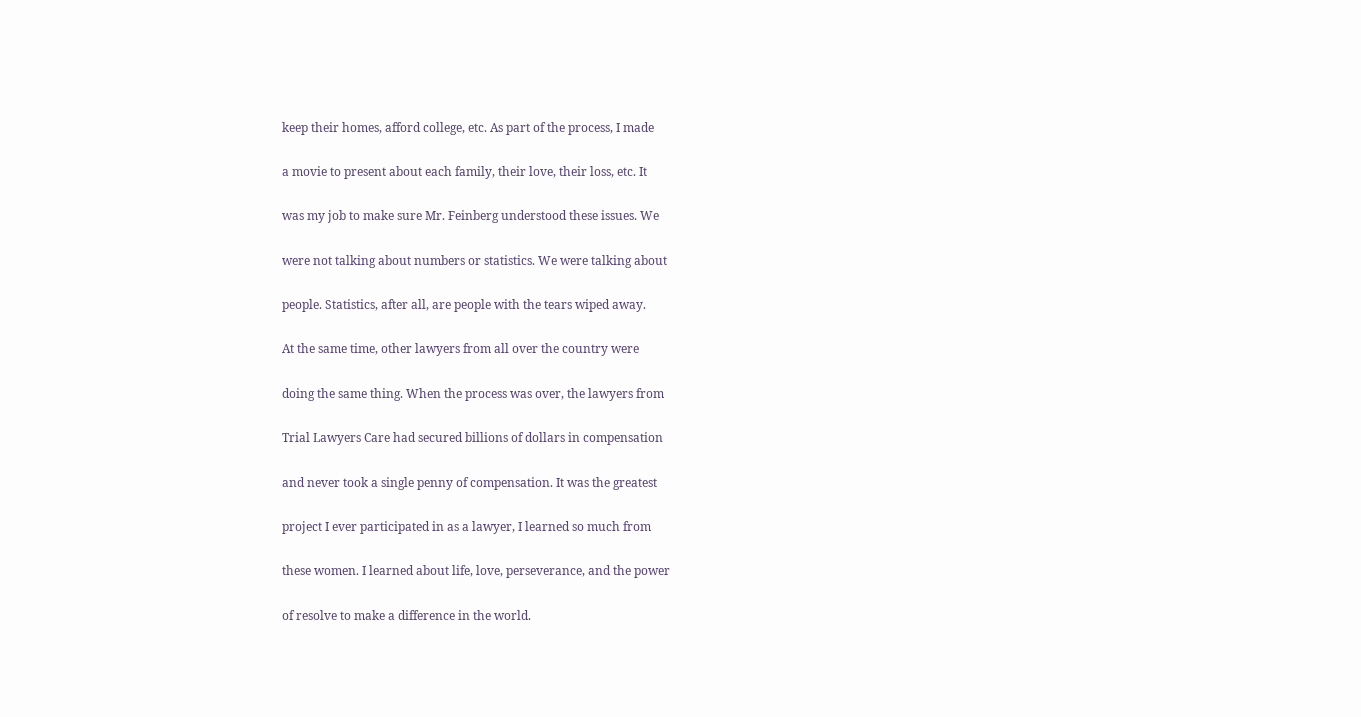keep their homes, afford college, etc. As part of the process, I made

a movie to present about each family, their love, their loss, etc. It

was my job to make sure Mr. Feinberg understood these issues. We

were not talking about numbers or statistics. We were talking about

people. Statistics, after all, are people with the tears wiped away.

At the same time, other lawyers from all over the country were

doing the same thing. When the process was over, the lawyers from

Trial Lawyers Care had secured billions of dollars in compensation

and never took a single penny of compensation. It was the greatest

project I ever participated in as a lawyer, I learned so much from

these women. I learned about life, love, perseverance, and the power

of resolve to make a difference in the world.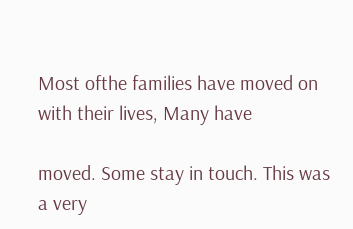Most ofthe families have moved on with their lives, Many have

moved. Some stay in touch. This was a very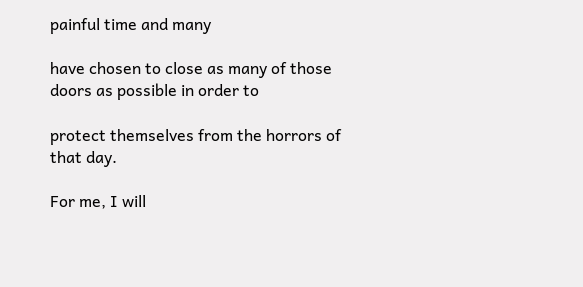painful time and many

have chosen to close as many of those doors as possible in order to

protect themselves from the horrors of that day.

For me, I will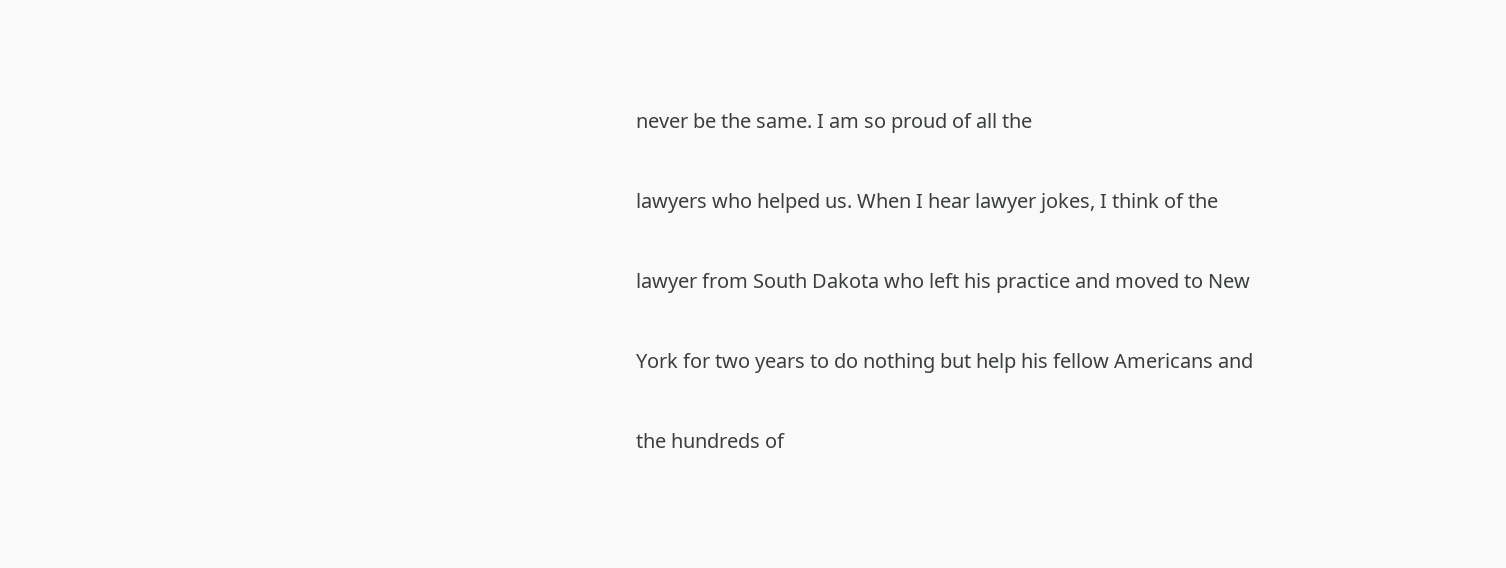never be the same. I am so proud of all the

lawyers who helped us. When I hear lawyer jokes, I think of the

lawyer from South Dakota who left his practice and moved to New

York for two years to do nothing but help his fellow Americans and

the hundreds of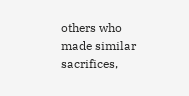others who made similar sacrifices,